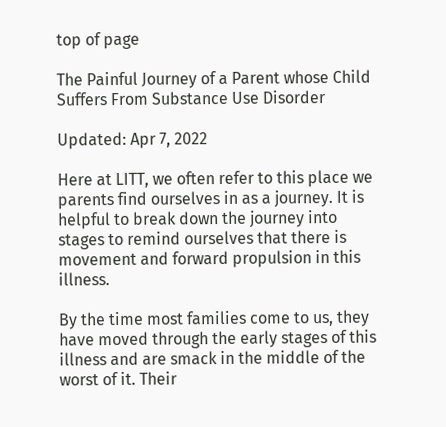top of page

The Painful Journey of a Parent whose Child Suffers From Substance Use Disorder

Updated: Apr 7, 2022

Here at LITT, we often refer to this place we parents find ourselves in as a journey. It is helpful to break down the journey into stages to remind ourselves that there is movement and forward propulsion in this illness.

By the time most families come to us, they have moved through the early stages of this illness and are smack in the middle of the worst of it. Their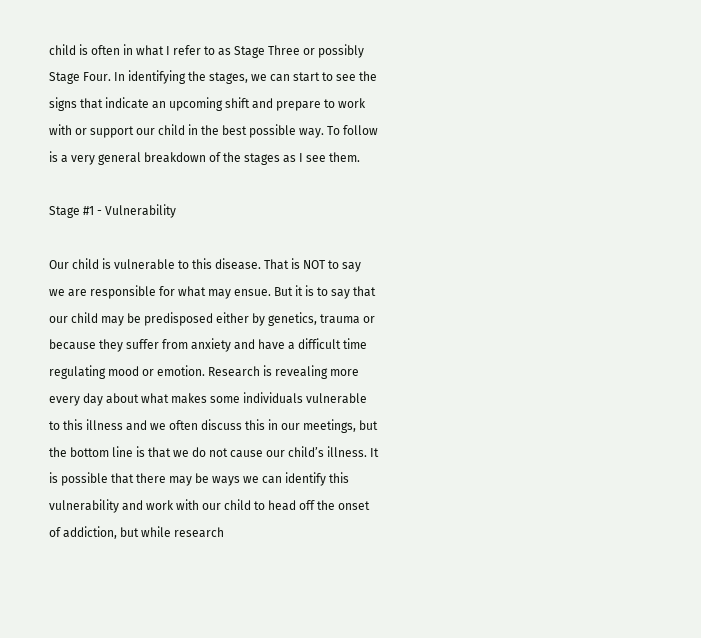child is often in what I refer to as Stage Three or possibly Stage Four. In identifying the stages, we can start to see the signs that indicate an upcoming shift and prepare to work with or support our child in the best possible way. To follow is a very general breakdown of the stages as I see them.

Stage #1 - Vulnerability

Our child is vulnerable to this disease. That is NOT to say we are responsible for what may ensue. But it is to say that our child may be predisposed either by genetics, trauma or because they suffer from anxiety and have a difficult time regulating mood or emotion. Research is revealing more every day about what makes some individuals vulnerable to this illness and we often discuss this in our meetings, but the bottom line is that we do not cause our child’s illness. It is possible that there may be ways we can identify this vulnerability and work with our child to head off the onset of addiction, but while research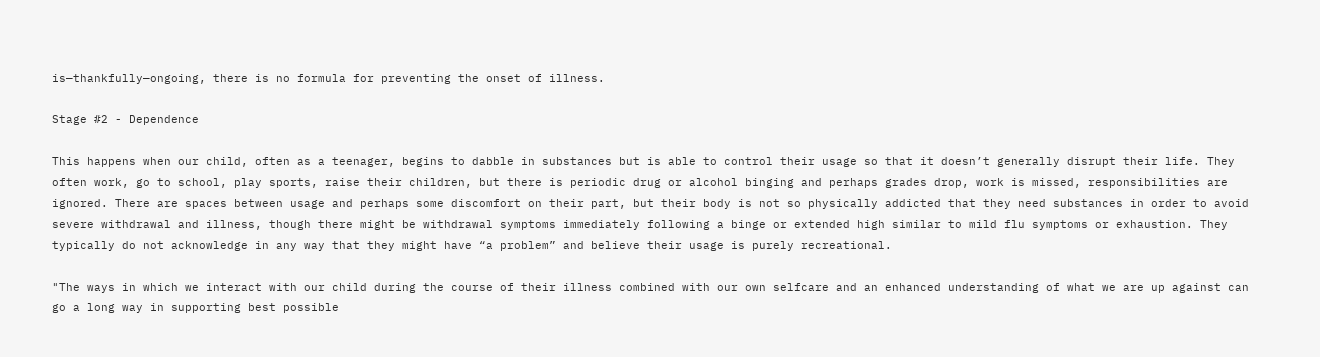is—thankfully—ongoing, there is no formula for preventing the onset of illness.

Stage #2 - Dependence

This happens when our child, often as a teenager, begins to dabble in substances but is able to control their usage so that it doesn’t generally disrupt their life. They often work, go to school, play sports, raise their children, but there is periodic drug or alcohol binging and perhaps grades drop, work is missed, responsibilities are ignored. There are spaces between usage and perhaps some discomfort on their part, but their body is not so physically addicted that they need substances in order to avoid severe withdrawal and illness, though there might be withdrawal symptoms immediately following a binge or extended high similar to mild flu symptoms or exhaustion. They typically do not acknowledge in any way that they might have “a problem” and believe their usage is purely recreational.

"The ways in which we interact with our child during the course of their illness combined with our own selfcare and an enhanced understanding of what we are up against can go a long way in supporting best possible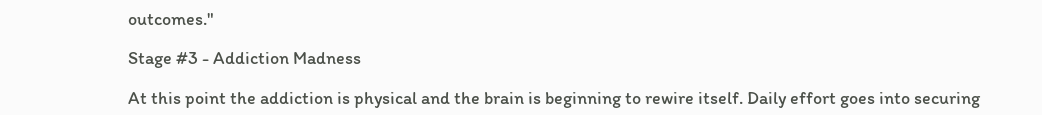outcomes."

Stage #3 - Addiction Madness

At this point the addiction is physical and the brain is beginning to rewire itself. Daily effort goes into securing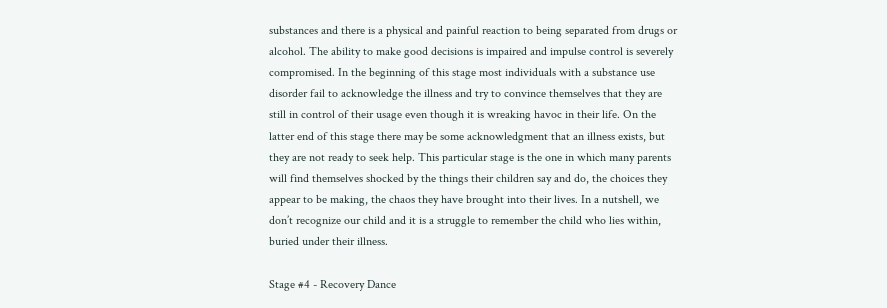substances and there is a physical and painful reaction to being separated from drugs or alcohol. The ability to make good decisions is impaired and impulse control is severely compromised. In the beginning of this stage most individuals with a substance use disorder fail to acknowledge the illness and try to convince themselves that they are still in control of their usage even though it is wreaking havoc in their life. On the latter end of this stage there may be some acknowledgment that an illness exists, but they are not ready to seek help. This particular stage is the one in which many parents will find themselves shocked by the things their children say and do, the choices they appear to be making, the chaos they have brought into their lives. In a nutshell, we don’t recognize our child and it is a struggle to remember the child who lies within, buried under their illness.

Stage #4 - Recovery Dance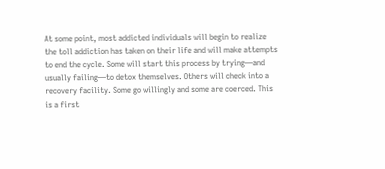At some point, most addicted individuals will begin to realize the toll addiction has taken on their life and will make attempts to end the cycle. Some will start this process by trying—and usually failing—to detox themselves. Others will check into a recovery facility. Some go willingly and some are coerced. This is a first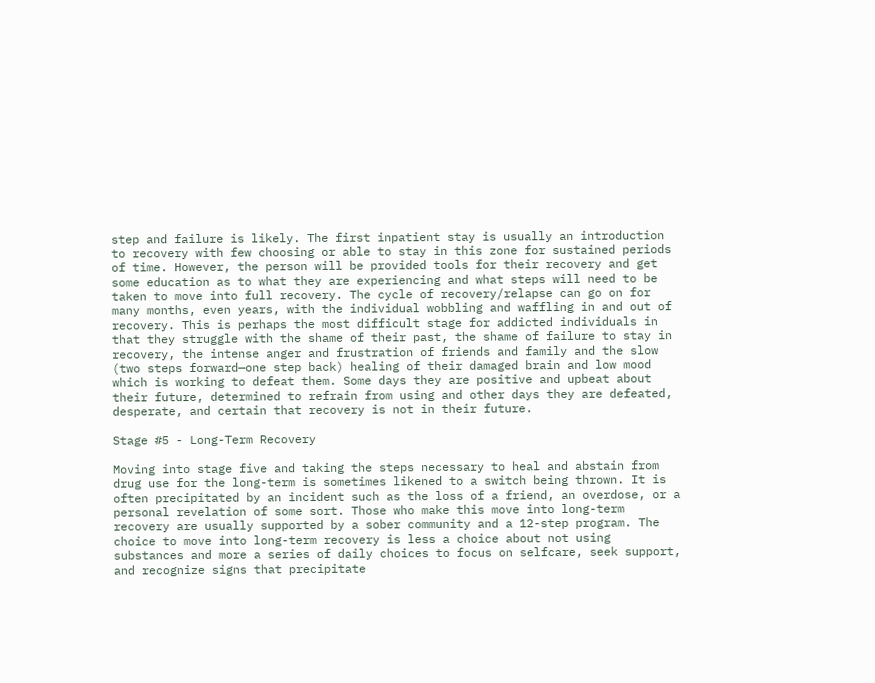step and failure is likely. The first inpatient stay is usually an introduction to recovery with few choosing or able to stay in this zone for sustained periods of time. However, the person will be provided tools for their recovery and get some education as to what they are experiencing and what steps will need to be taken to move into full recovery. The cycle of recovery/relapse can go on for many months, even years, with the individual wobbling and waffling in and out of recovery. This is perhaps the most difficult stage for addicted individuals in that they struggle with the shame of their past, the shame of failure to stay in recovery, the intense anger and frustration of friends and family and the slow (two steps forward—one step back) healing of their damaged brain and low mood which is working to defeat them. Some days they are positive and upbeat about their future, determined to refrain from using and other days they are defeated, desperate, and certain that recovery is not in their future.

Stage #5 - Long-Term Recovery

Moving into stage five and taking the steps necessary to heal and abstain from drug use for the long-term is sometimes likened to a switch being thrown. It is often precipitated by an incident such as the loss of a friend, an overdose, or a personal revelation of some sort. Those who make this move into long-term recovery are usually supported by a sober community and a 12-step program. The choice to move into long-term recovery is less a choice about not using substances and more a series of daily choices to focus on selfcare, seek support, and recognize signs that precipitate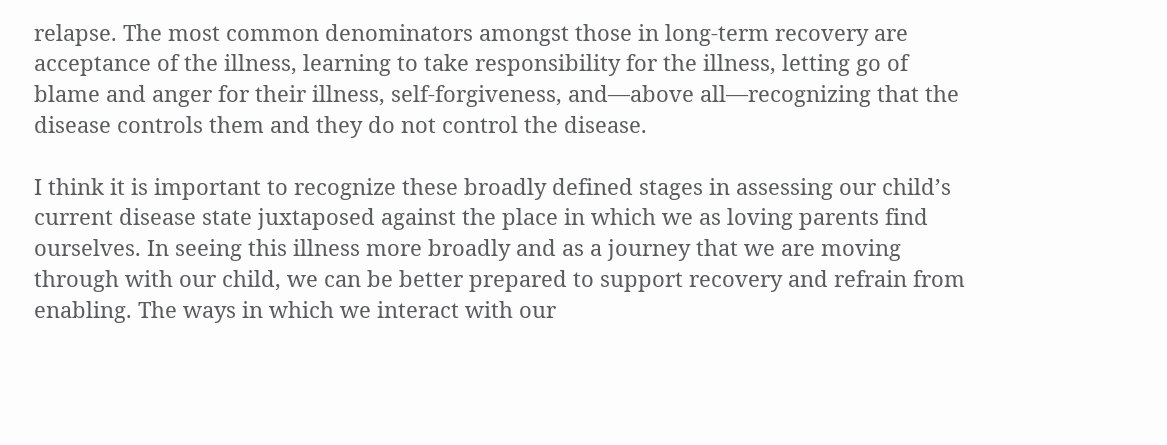relapse. The most common denominators amongst those in long-term recovery are acceptance of the illness, learning to take responsibility for the illness, letting go of blame and anger for their illness, self-forgiveness, and—above all—recognizing that the disease controls them and they do not control the disease.

I think it is important to recognize these broadly defined stages in assessing our child’s current disease state juxtaposed against the place in which we as loving parents find ourselves. In seeing this illness more broadly and as a journey that we are moving through with our child, we can be better prepared to support recovery and refrain from enabling. The ways in which we interact with our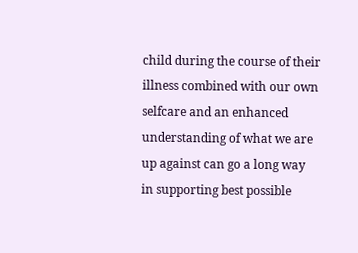child during the course of their illness combined with our own selfcare and an enhanced understanding of what we are up against can go a long way in supporting best possible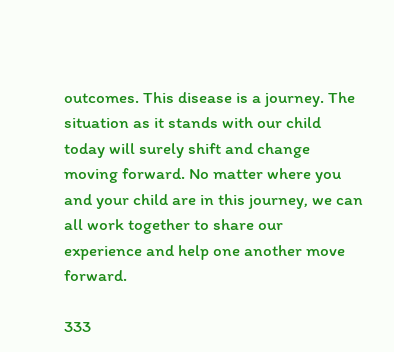outcomes. This disease is a journey. The situation as it stands with our child today will surely shift and change moving forward. No matter where you and your child are in this journey, we can all work together to share our experience and help one another move forward.

333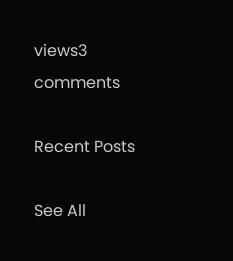views3 comments

Recent Posts

See All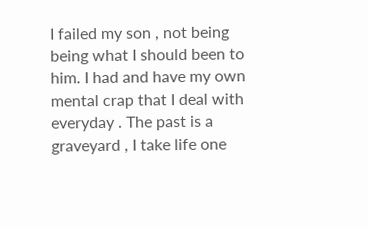I failed my son , not being being what I should been to him. I had and have my own mental crap that I deal with everyday . The past is a graveyard , I take life one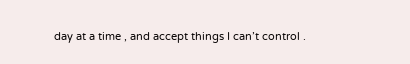day at a time , and accept things I can’t control .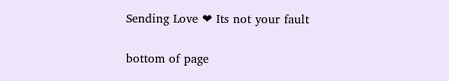Sending Love ❤ Its not your fault

bottom of page